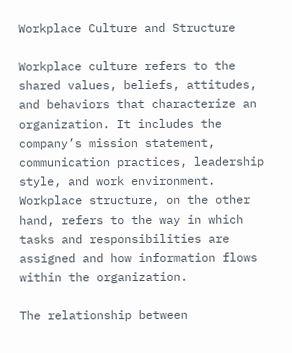Workplace Culture and Structure

Workplace culture refers to the shared values, beliefs, attitudes, and behaviors that characterize an organization. It includes the company’s mission statement, communication practices, leadership style, and work environment. Workplace structure, on the other hand, refers to the way in which tasks and responsibilities are assigned and how information flows within the organization.

The relationship between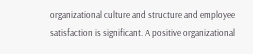organizational culture and structure and employee satisfaction is significant. A positive organizational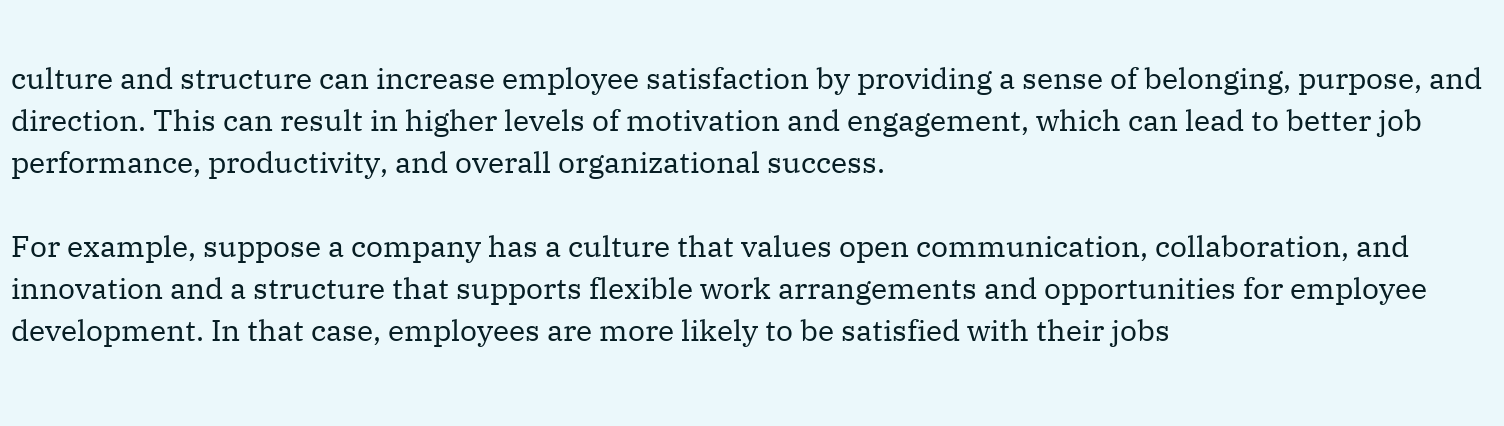culture and structure can increase employee satisfaction by providing a sense of belonging, purpose, and direction. This can result in higher levels of motivation and engagement, which can lead to better job performance, productivity, and overall organizational success.

For example, suppose a company has a culture that values open communication, collaboration, and innovation and a structure that supports flexible work arrangements and opportunities for employee development. In that case, employees are more likely to be satisfied with their jobs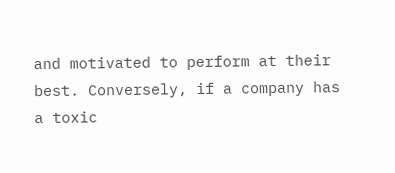and motivated to perform at their best. Conversely, if a company has a toxic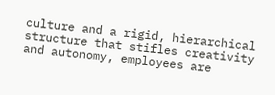culture and a rigid, hierarchical structure that stifles creativity and autonomy, employees are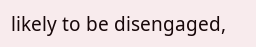likely to be disengaged,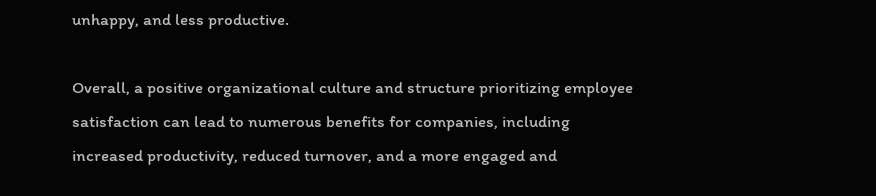unhappy, and less productive.

Overall, a positive organizational culture and structure prioritizing employee satisfaction can lead to numerous benefits for companies, including increased productivity, reduced turnover, and a more engaged and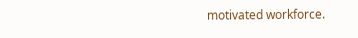motivated workforce.